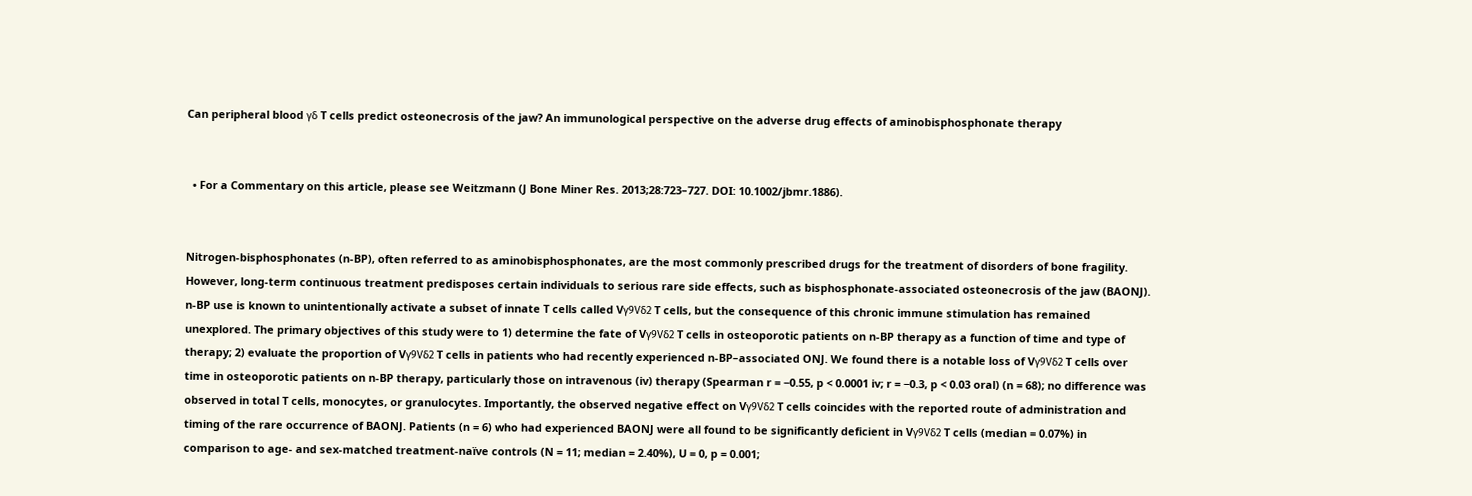Can peripheral blood γδ T cells predict osteonecrosis of the jaw? An immunological perspective on the adverse drug effects of aminobisphosphonate therapy


  • For a Commentary on this article, please see Weitzmann (J Bone Miner Res. 2013;28:723–727. DOI: 10.1002/jbmr.1886).


Nitrogen-bisphosphonates (n-BP), often referred to as aminobisphosphonates, are the most commonly prescribed drugs for the treatment of disorders of bone fragility. However, long-term continuous treatment predisposes certain individuals to serious rare side effects, such as bisphosphonate-associated osteonecrosis of the jaw (BAONJ). n-BP use is known to unintentionally activate a subset of innate T cells called Vγ9Vδ2 T cells, but the consequence of this chronic immune stimulation has remained unexplored. The primary objectives of this study were to 1) determine the fate of Vγ9Vδ2 T cells in osteoporotic patients on n-BP therapy as a function of time and type of therapy; 2) evaluate the proportion of Vγ9Vδ2 T cells in patients who had recently experienced n-BP–associated ONJ. We found there is a notable loss of Vγ9Vδ2 T cells over time in osteoporotic patients on n-BP therapy, particularly those on intravenous (iv) therapy (Spearman r = −0.55, p < 0.0001 iv; r = −0.3, p < 0.03 oral) (n = 68); no difference was observed in total T cells, monocytes, or granulocytes. Importantly, the observed negative effect on Vγ9Vδ2 T cells coincides with the reported route of administration and timing of the rare occurrence of BAONJ. Patients (n = 6) who had experienced BAONJ were all found to be significantly deficient in Vγ9Vδ2 T cells (median = 0.07%) in comparison to age- and sex-matched treatment-naïve controls (N = 11; median = 2.40%), U = 0, p = 0.001;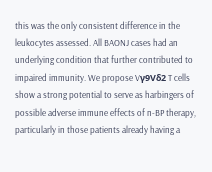this was the only consistent difference in the leukocytes assessed. All BAONJ cases had an underlying condition that further contributed to impaired immunity. We propose Vγ9Vδ2 T cells show a strong potential to serve as harbingers of possible adverse immune effects of n-BP therapy, particularly in those patients already having a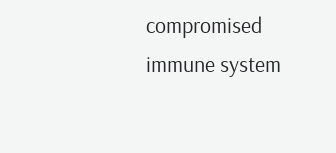compromised immune system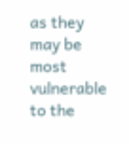as they may be most vulnerable to the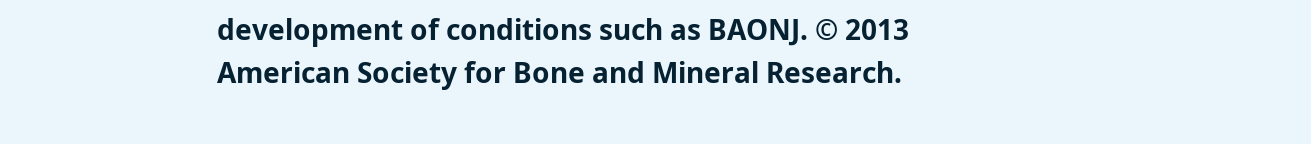development of conditions such as BAONJ. © 2013 American Society for Bone and Mineral Research.